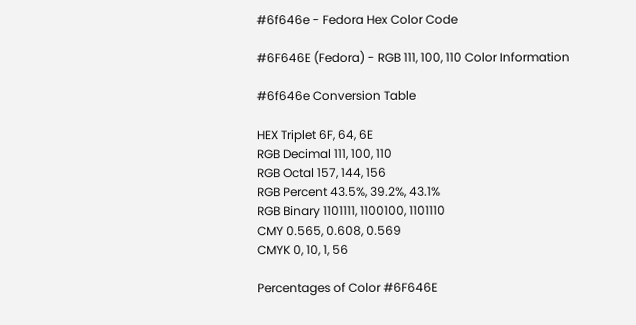#6f646e - Fedora Hex Color Code

#6F646E (Fedora) - RGB 111, 100, 110 Color Information

#6f646e Conversion Table

HEX Triplet 6F, 64, 6E
RGB Decimal 111, 100, 110
RGB Octal 157, 144, 156
RGB Percent 43.5%, 39.2%, 43.1%
RGB Binary 1101111, 1100100, 1101110
CMY 0.565, 0.608, 0.569
CMYK 0, 10, 1, 56

Percentages of Color #6F646E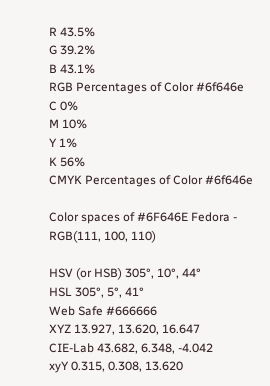R 43.5%
G 39.2%
B 43.1%
RGB Percentages of Color #6f646e
C 0%
M 10%
Y 1%
K 56%
CMYK Percentages of Color #6f646e

Color spaces of #6F646E Fedora - RGB(111, 100, 110)

HSV (or HSB) 305°, 10°, 44°
HSL 305°, 5°, 41°
Web Safe #666666
XYZ 13.927, 13.620, 16.647
CIE-Lab 43.682, 6.348, -4.042
xyY 0.315, 0.308, 13.620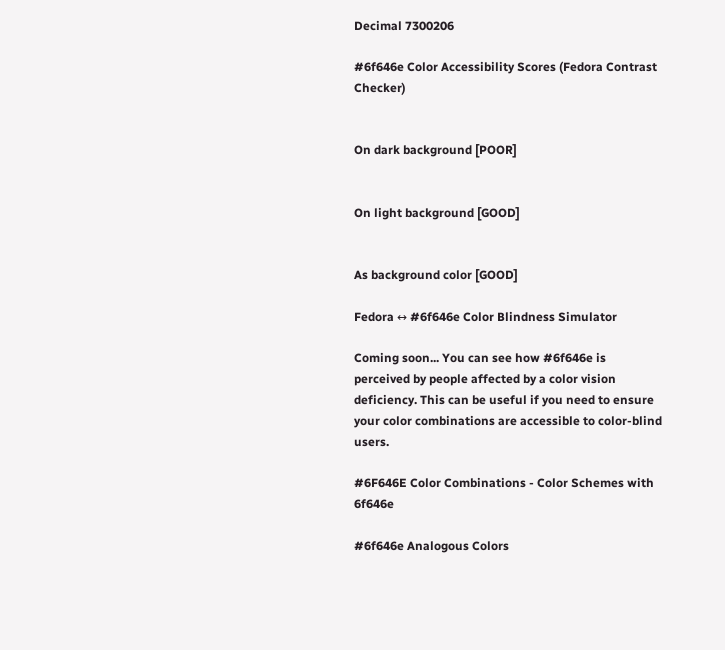Decimal 7300206

#6f646e Color Accessibility Scores (Fedora Contrast Checker)


On dark background [POOR]


On light background [GOOD]


As background color [GOOD]

Fedora ↔ #6f646e Color Blindness Simulator

Coming soon... You can see how #6f646e is perceived by people affected by a color vision deficiency. This can be useful if you need to ensure your color combinations are accessible to color-blind users.

#6F646E Color Combinations - Color Schemes with 6f646e

#6f646e Analogous Colors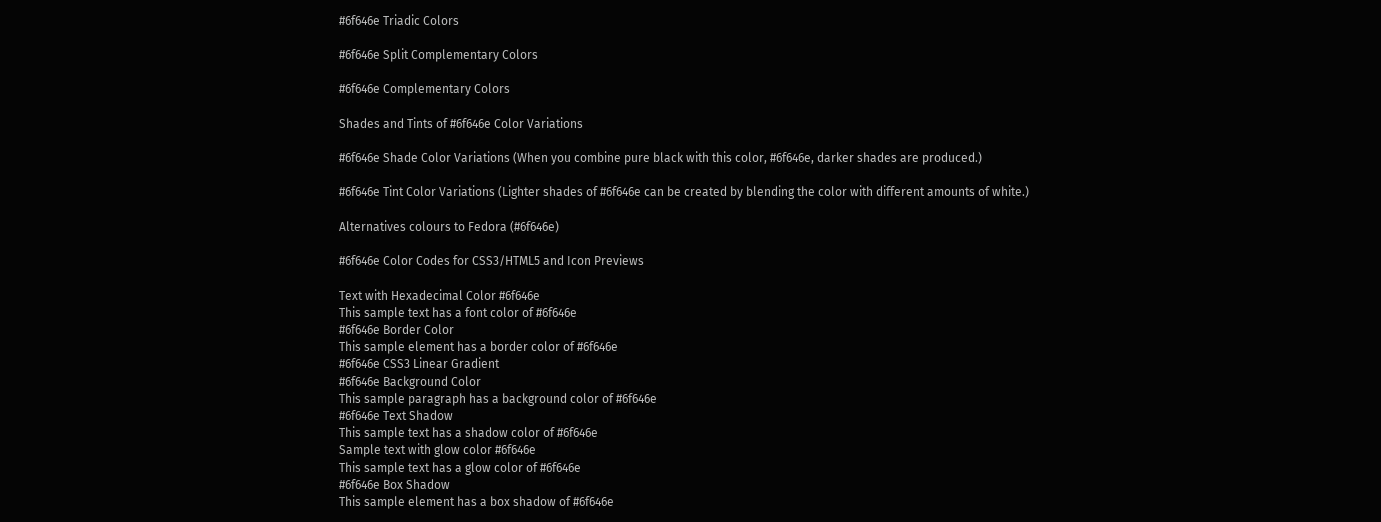#6f646e Triadic Colors

#6f646e Split Complementary Colors

#6f646e Complementary Colors

Shades and Tints of #6f646e Color Variations

#6f646e Shade Color Variations (When you combine pure black with this color, #6f646e, darker shades are produced.)

#6f646e Tint Color Variations (Lighter shades of #6f646e can be created by blending the color with different amounts of white.)

Alternatives colours to Fedora (#6f646e)

#6f646e Color Codes for CSS3/HTML5 and Icon Previews

Text with Hexadecimal Color #6f646e
This sample text has a font color of #6f646e
#6f646e Border Color
This sample element has a border color of #6f646e
#6f646e CSS3 Linear Gradient
#6f646e Background Color
This sample paragraph has a background color of #6f646e
#6f646e Text Shadow
This sample text has a shadow color of #6f646e
Sample text with glow color #6f646e
This sample text has a glow color of #6f646e
#6f646e Box Shadow
This sample element has a box shadow of #6f646e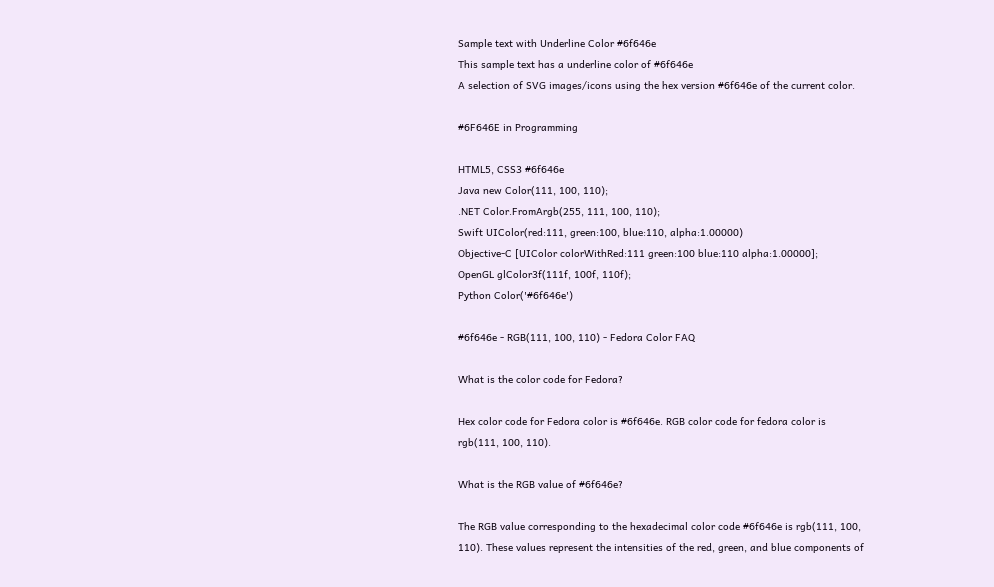Sample text with Underline Color #6f646e
This sample text has a underline color of #6f646e
A selection of SVG images/icons using the hex version #6f646e of the current color.

#6F646E in Programming

HTML5, CSS3 #6f646e
Java new Color(111, 100, 110);
.NET Color.FromArgb(255, 111, 100, 110);
Swift UIColor(red:111, green:100, blue:110, alpha:1.00000)
Objective-C [UIColor colorWithRed:111 green:100 blue:110 alpha:1.00000];
OpenGL glColor3f(111f, 100f, 110f);
Python Color('#6f646e')

#6f646e - RGB(111, 100, 110) - Fedora Color FAQ

What is the color code for Fedora?

Hex color code for Fedora color is #6f646e. RGB color code for fedora color is rgb(111, 100, 110).

What is the RGB value of #6f646e?

The RGB value corresponding to the hexadecimal color code #6f646e is rgb(111, 100, 110). These values represent the intensities of the red, green, and blue components of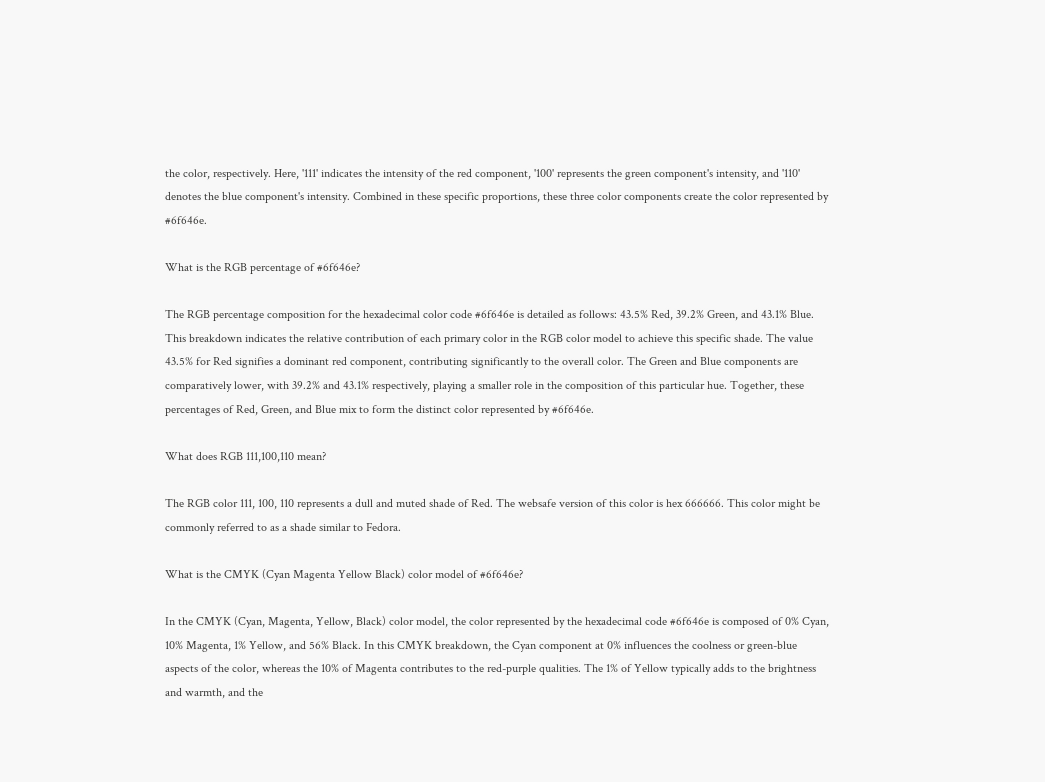the color, respectively. Here, '111' indicates the intensity of the red component, '100' represents the green component's intensity, and '110' denotes the blue component's intensity. Combined in these specific proportions, these three color components create the color represented by #6f646e.

What is the RGB percentage of #6f646e?

The RGB percentage composition for the hexadecimal color code #6f646e is detailed as follows: 43.5% Red, 39.2% Green, and 43.1% Blue. This breakdown indicates the relative contribution of each primary color in the RGB color model to achieve this specific shade. The value 43.5% for Red signifies a dominant red component, contributing significantly to the overall color. The Green and Blue components are comparatively lower, with 39.2% and 43.1% respectively, playing a smaller role in the composition of this particular hue. Together, these percentages of Red, Green, and Blue mix to form the distinct color represented by #6f646e.

What does RGB 111,100,110 mean?

The RGB color 111, 100, 110 represents a dull and muted shade of Red. The websafe version of this color is hex 666666. This color might be commonly referred to as a shade similar to Fedora.

What is the CMYK (Cyan Magenta Yellow Black) color model of #6f646e?

In the CMYK (Cyan, Magenta, Yellow, Black) color model, the color represented by the hexadecimal code #6f646e is composed of 0% Cyan, 10% Magenta, 1% Yellow, and 56% Black. In this CMYK breakdown, the Cyan component at 0% influences the coolness or green-blue aspects of the color, whereas the 10% of Magenta contributes to the red-purple qualities. The 1% of Yellow typically adds to the brightness and warmth, and the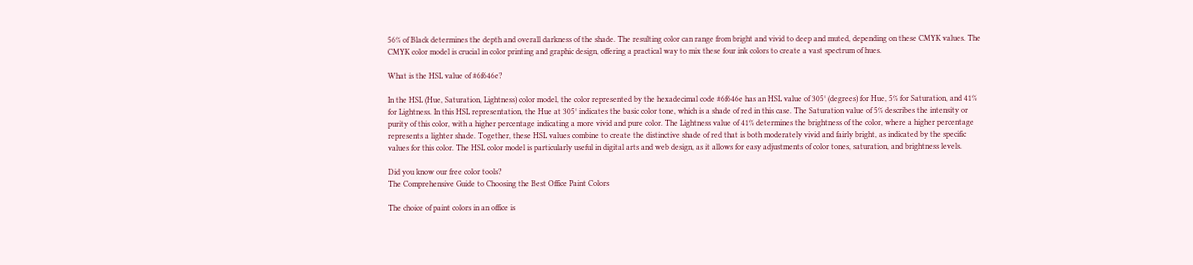56% of Black determines the depth and overall darkness of the shade. The resulting color can range from bright and vivid to deep and muted, depending on these CMYK values. The CMYK color model is crucial in color printing and graphic design, offering a practical way to mix these four ink colors to create a vast spectrum of hues.

What is the HSL value of #6f646e?

In the HSL (Hue, Saturation, Lightness) color model, the color represented by the hexadecimal code #6f646e has an HSL value of 305° (degrees) for Hue, 5% for Saturation, and 41% for Lightness. In this HSL representation, the Hue at 305° indicates the basic color tone, which is a shade of red in this case. The Saturation value of 5% describes the intensity or purity of this color, with a higher percentage indicating a more vivid and pure color. The Lightness value of 41% determines the brightness of the color, where a higher percentage represents a lighter shade. Together, these HSL values combine to create the distinctive shade of red that is both moderately vivid and fairly bright, as indicated by the specific values for this color. The HSL color model is particularly useful in digital arts and web design, as it allows for easy adjustments of color tones, saturation, and brightness levels.

Did you know our free color tools?
The Comprehensive Guide to Choosing the Best Office Paint Colors

The choice of paint colors in an office is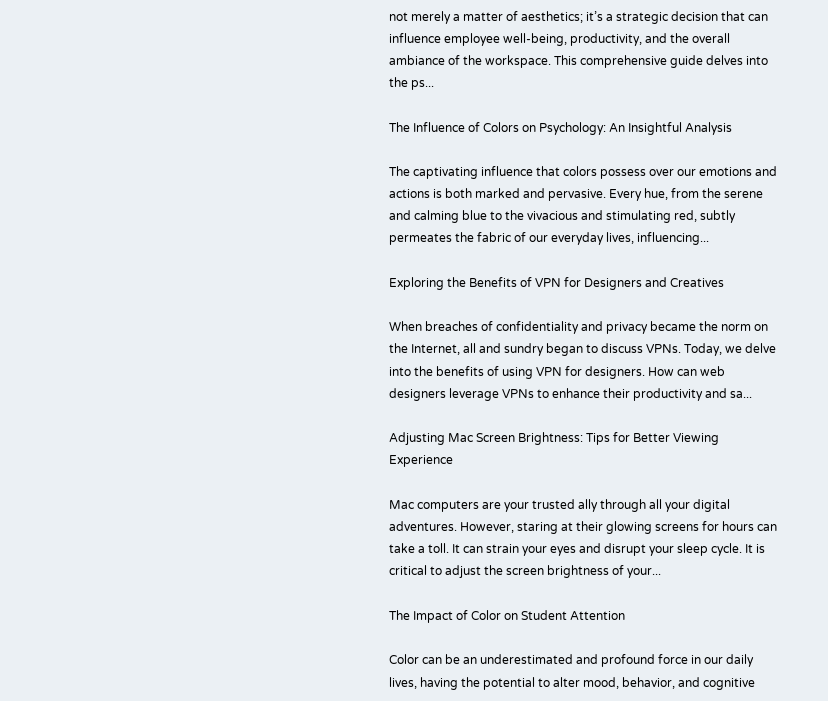not merely a matter of aesthetics; it’s a strategic decision that can influence employee well-being, productivity, and the overall ambiance of the workspace. This comprehensive guide delves into the ps...

The Influence of Colors on Psychology: An Insightful Analysis

The captivating influence that colors possess over our emotions and actions is both marked and pervasive. Every hue, from the serene and calming blue to the vivacious and stimulating red, subtly permeates the fabric of our everyday lives, influencing...

Exploring the Benefits of VPN for Designers and Creatives

When breaches of confidentiality and privacy became the norm on the Internet, all and sundry began to discuss VPNs. Today, we delve into the benefits of using VPN for designers. How can web designers leverage VPNs to enhance their productivity and sa...

Adjusting Mac Screen Brightness: Tips for Better Viewing Experience

Mac computers are your trusted ally through all your digital adventures. However, staring at their glowing screens for hours can take a toll. It can strain your eyes and disrupt your sleep cycle. It is critical to adjust the screen brightness of your...

The Impact of Color on Student Attention

Color can be an underestimated and profound force in our daily lives, having the potential to alter mood, behavior, and cognitive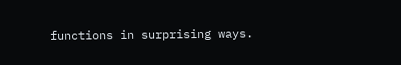functions in surprising ways.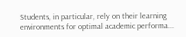Students, in particular, rely on their learning environments for optimal academic performa...